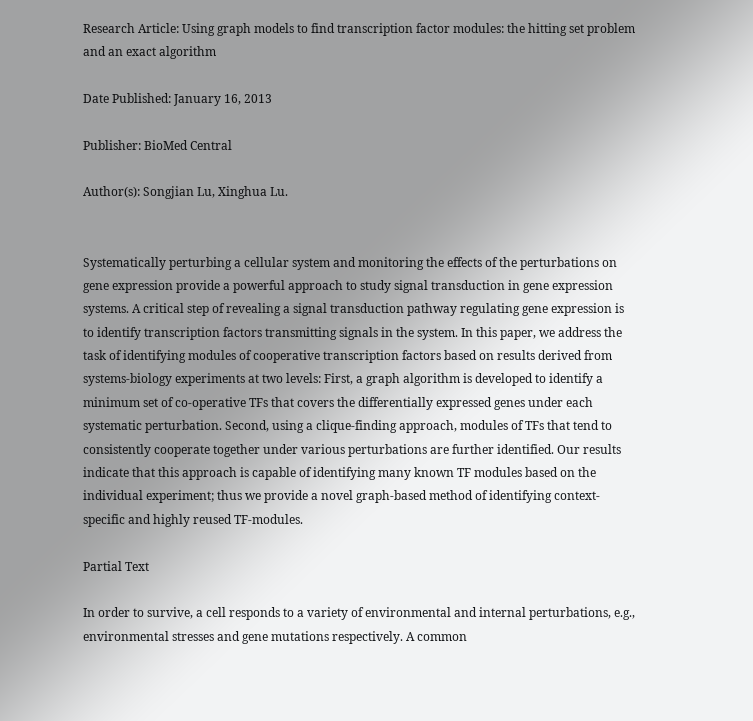Research Article: Using graph models to find transcription factor modules: the hitting set problem and an exact algorithm

Date Published: January 16, 2013

Publisher: BioMed Central

Author(s): Songjian Lu, Xinghua Lu.


Systematically perturbing a cellular system and monitoring the effects of the perturbations on gene expression provide a powerful approach to study signal transduction in gene expression systems. A critical step of revealing a signal transduction pathway regulating gene expression is to identify transcription factors transmitting signals in the system. In this paper, we address the task of identifying modules of cooperative transcription factors based on results derived from systems-biology experiments at two levels: First, a graph algorithm is developed to identify a minimum set of co-operative TFs that covers the differentially expressed genes under each systematic perturbation. Second, using a clique-finding approach, modules of TFs that tend to consistently cooperate together under various perturbations are further identified. Our results indicate that this approach is capable of identifying many known TF modules based on the individual experiment; thus we provide a novel graph-based method of identifying context-specific and highly reused TF-modules.

Partial Text

In order to survive, a cell responds to a variety of environmental and internal perturbations, e.g., environmental stresses and gene mutations respectively. A common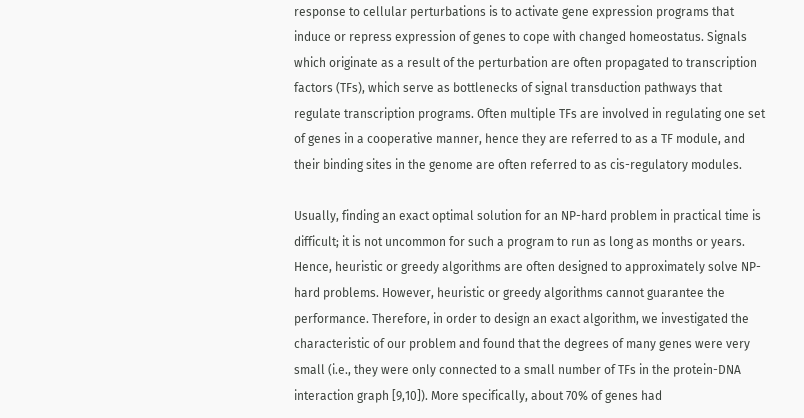response to cellular perturbations is to activate gene expression programs that induce or repress expression of genes to cope with changed homeostatus. Signals which originate as a result of the perturbation are often propagated to transcription factors (TFs), which serve as bottlenecks of signal transduction pathways that regulate transcription programs. Often multiple TFs are involved in regulating one set of genes in a cooperative manner, hence they are referred to as a TF module, and their binding sites in the genome are often referred to as cis-regulatory modules.

Usually, finding an exact optimal solution for an NP-hard problem in practical time is difficult; it is not uncommon for such a program to run as long as months or years. Hence, heuristic or greedy algorithms are often designed to approximately solve NP-hard problems. However, heuristic or greedy algorithms cannot guarantee the performance. Therefore, in order to design an exact algorithm, we investigated the characteristic of our problem and found that the degrees of many genes were very small (i.e., they were only connected to a small number of TFs in the protein-DNA interaction graph [9,10]). More specifically, about 70% of genes had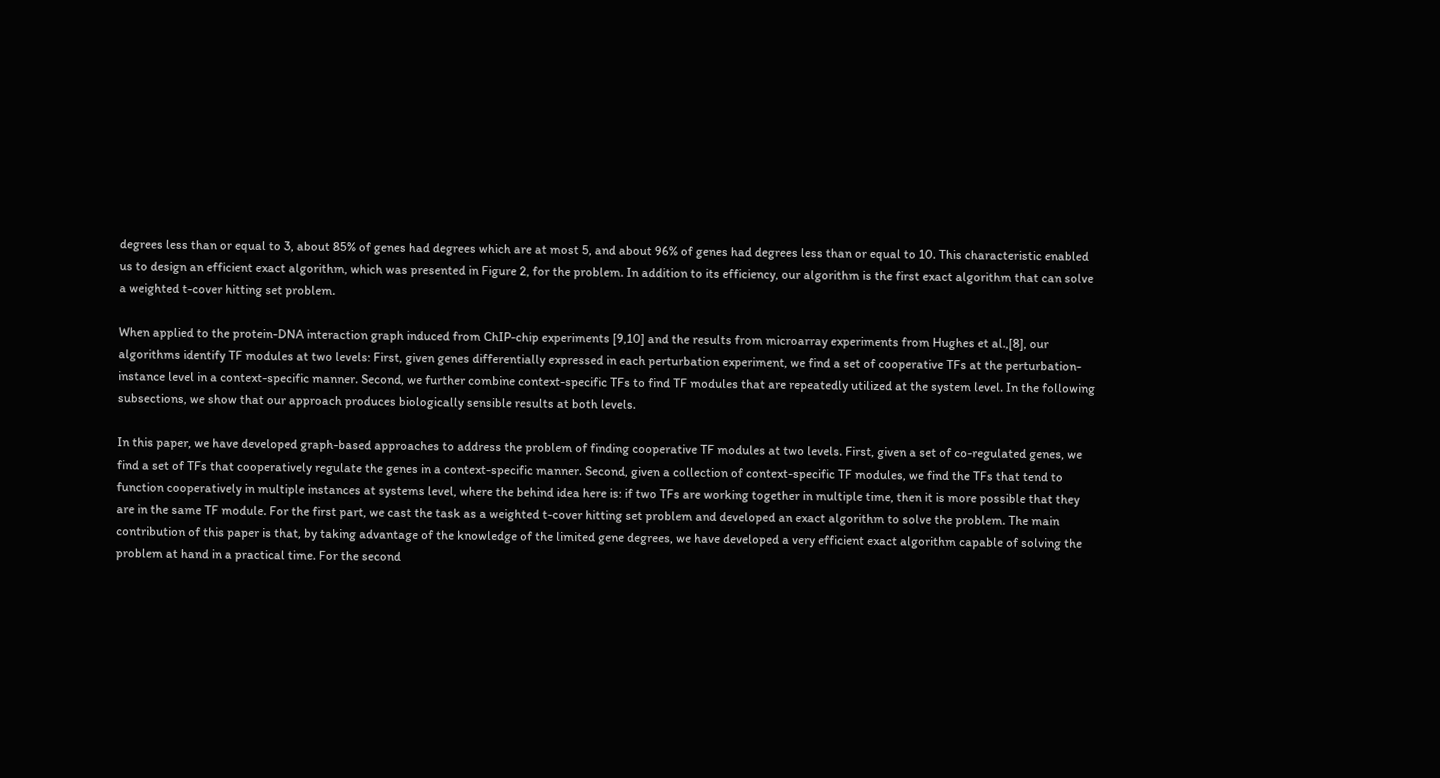degrees less than or equal to 3, about 85% of genes had degrees which are at most 5, and about 96% of genes had degrees less than or equal to 10. This characteristic enabled us to design an efficient exact algorithm, which was presented in Figure 2, for the problem. In addition to its efficiency, our algorithm is the first exact algorithm that can solve a weighted t-cover hitting set problem.

When applied to the protein-DNA interaction graph induced from ChIP-chip experiments [9,10] and the results from microarray experiments from Hughes et al.,[8], our algorithms identify TF modules at two levels: First, given genes differentially expressed in each perturbation experiment, we find a set of cooperative TFs at the perturbation-instance level in a context-specific manner. Second, we further combine context-specific TFs to find TF modules that are repeatedly utilized at the system level. In the following subsections, we show that our approach produces biologically sensible results at both levels.

In this paper, we have developed graph-based approaches to address the problem of finding cooperative TF modules at two levels. First, given a set of co-regulated genes, we find a set of TFs that cooperatively regulate the genes in a context-specific manner. Second, given a collection of context-specific TF modules, we find the TFs that tend to function cooperatively in multiple instances at systems level, where the behind idea here is: if two TFs are working together in multiple time, then it is more possible that they are in the same TF module. For the first part, we cast the task as a weighted t-cover hitting set problem and developed an exact algorithm to solve the problem. The main contribution of this paper is that, by taking advantage of the knowledge of the limited gene degrees, we have developed a very efficient exact algorithm capable of solving the problem at hand in a practical time. For the second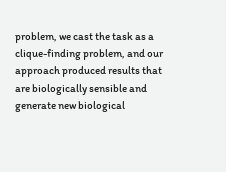problem, we cast the task as a clique-finding problem, and our approach produced results that are biologically sensible and generate new biological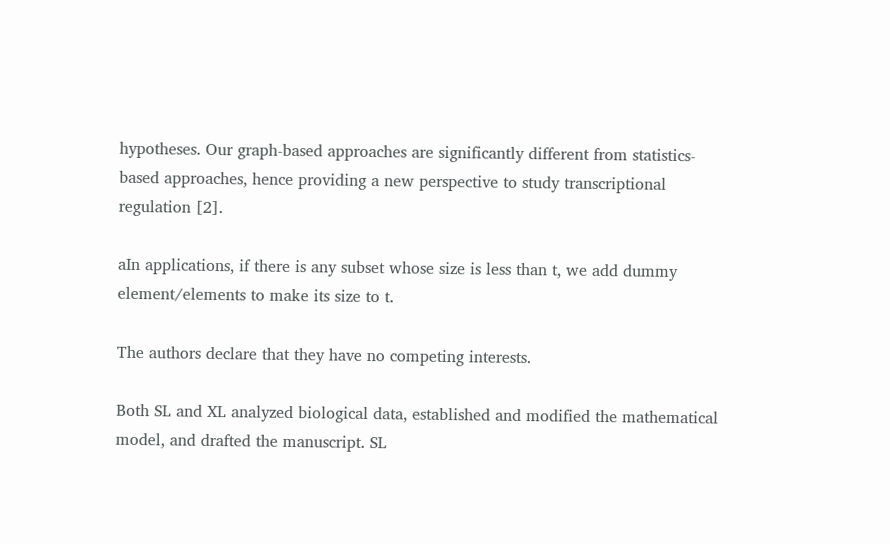hypotheses. Our graph-based approaches are significantly different from statistics-based approaches, hence providing a new perspective to study transcriptional regulation [2].

aIn applications, if there is any subset whose size is less than t, we add dummy element/elements to make its size to t.

The authors declare that they have no competing interests.

Both SL and XL analyzed biological data, established and modified the mathematical model, and drafted the manuscript. SL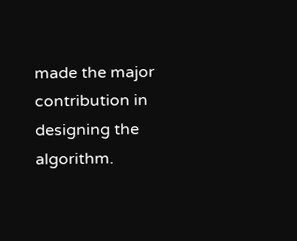made the major contribution in designing the algorithm.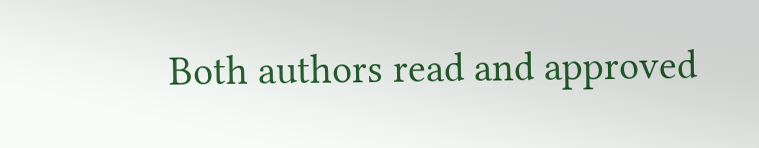Both authors read and approved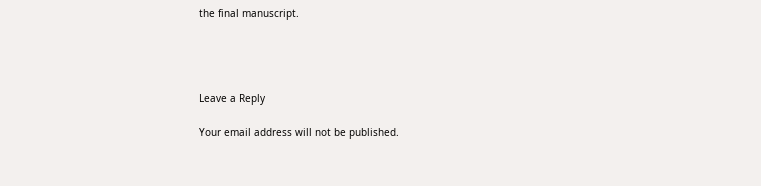the final manuscript.




Leave a Reply

Your email address will not be published.